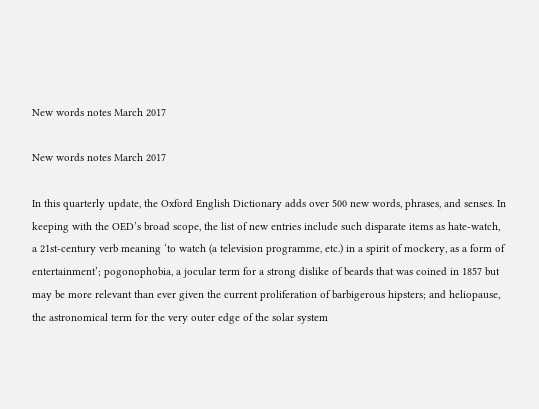New words notes March 2017

New words notes March 2017

In this quarterly update, the Oxford English Dictionary adds over 500 new words, phrases, and senses. In keeping with the OED’s broad scope, the list of new entries include such disparate items as hate-watch, a 21st-century verb meaning ‘to watch (a television programme, etc.) in a spirit of mockery, as a form of entertainment’; pogonophobia, a jocular term for a strong dislike of beards that was coined in 1857 but may be more relevant than ever given the current proliferation of barbigerous hipsters; and heliopause, the astronomical term for the very outer edge of the solar system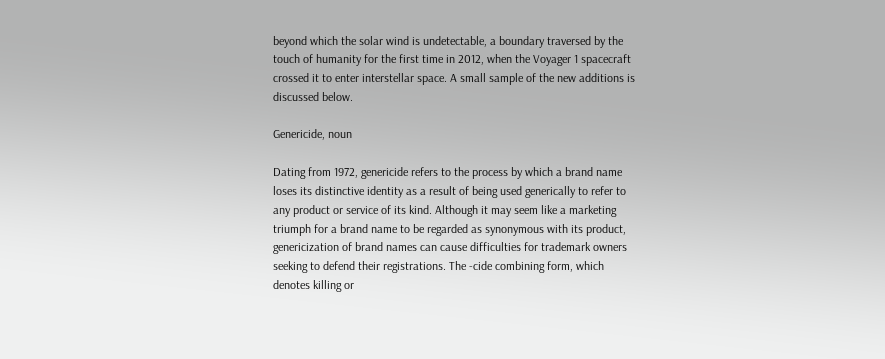beyond which the solar wind is undetectable, a boundary traversed by the touch of humanity for the first time in 2012, when the Voyager 1 spacecraft crossed it to enter interstellar space. A small sample of the new additions is discussed below.

Genericide, noun

Dating from 1972, genericide refers to the process by which a brand name loses its distinctive identity as a result of being used generically to refer to any product or service of its kind. Although it may seem like a marketing triumph for a brand name to be regarded as synonymous with its product, genericization of brand names can cause difficulties for trademark owners seeking to defend their registrations. The -cide combining form, which denotes killing or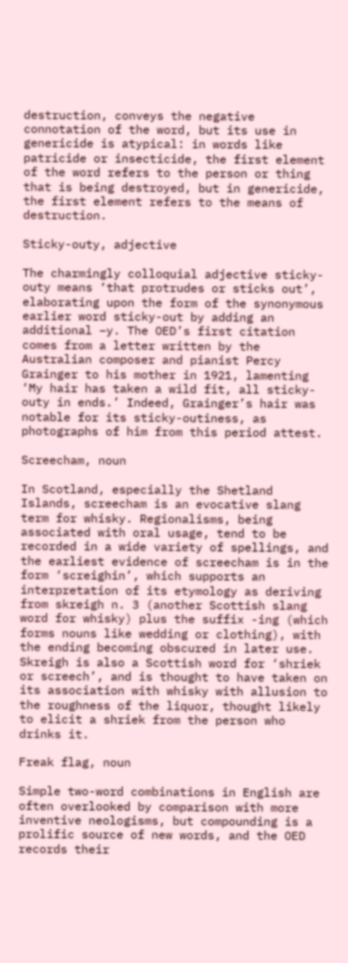destruction, conveys the negative connotation of the word, but its use in genericide is atypical: in words like patricide or insecticide, the first element of the word refers to the person or thing that is being destroyed, but in genericide, the first element refers to the means of destruction.

Sticky-outy, adjective

The charmingly colloquial adjective sticky-outy means ‘that protrudes or sticks out’, elaborating upon the form of the synonymous earlier word sticky-out by adding an additional –y. The OED’s first citation comes from a letter written by the Australian composer and pianist Percy Grainger to his mother in 1921, lamenting ‘My hair has taken a wild fit, all sticky-outy in ends.’ Indeed, Grainger’s hair was notable for its sticky-outiness, as photographs of him from this period attest.

Screecham, noun

In Scotland, especially the Shetland Islands, screecham is an evocative slang term for whisky. Regionalisms, being associated with oral usage, tend to be recorded in a wide variety of spellings, and the earliest evidence of screecham is in the form ‘screighin’, which supports an interpretation of its etymology as deriving from skreigh n. 3 (another Scottish slang word for whisky) plus the suffix -ing (which forms nouns like wedding or clothing), with the ending becoming obscured in later use. Skreigh is also a Scottish word for ‘shriek or screech’, and is thought to have taken on its association with whisky with allusion to the roughness of the liquor, thought likely to elicit a shriek from the person who drinks it.

Freak flag, noun

Simple two-word combinations in English are often overlooked by comparison with more inventive neologisms, but compounding is a prolific source of new words, and the OED records their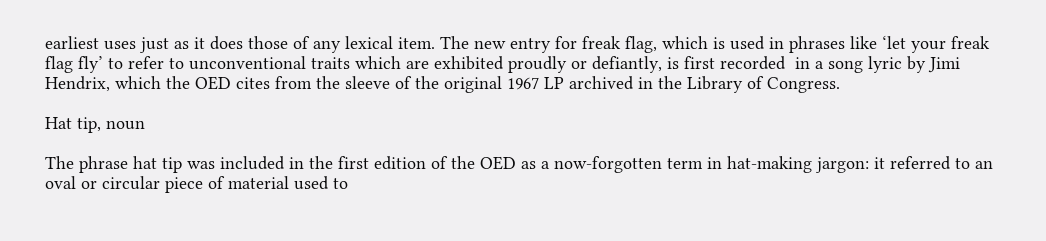earliest uses just as it does those of any lexical item. The new entry for freak flag, which is used in phrases like ‘let your freak flag fly’ to refer to unconventional traits which are exhibited proudly or defiantly, is first recorded  in a song lyric by Jimi Hendrix, which the OED cites from the sleeve of the original 1967 LP archived in the Library of Congress.

Hat tip, noun

The phrase hat tip was included in the first edition of the OED as a now-forgotten term in hat-making jargon: it referred to an oval or circular piece of material used to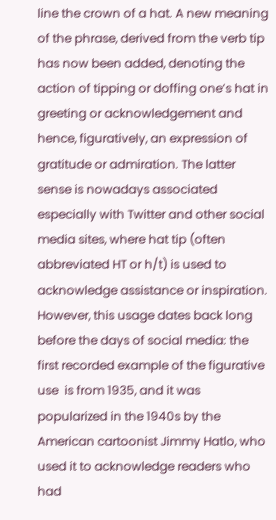line the crown of a hat. A new meaning of the phrase, derived from the verb tip has now been added, denoting the action of tipping or doffing one’s hat in greeting or acknowledgement and hence, figuratively, an expression of gratitude or admiration. The latter sense is nowadays associated especially with Twitter and other social media sites, where hat tip (often abbreviated HT or h/t) is used to acknowledge assistance or inspiration. However, this usage dates back long before the days of social media: the first recorded example of the figurative use  is from 1935, and it was popularized in the 1940s by the American cartoonist Jimmy Hatlo, who used it to acknowledge readers who had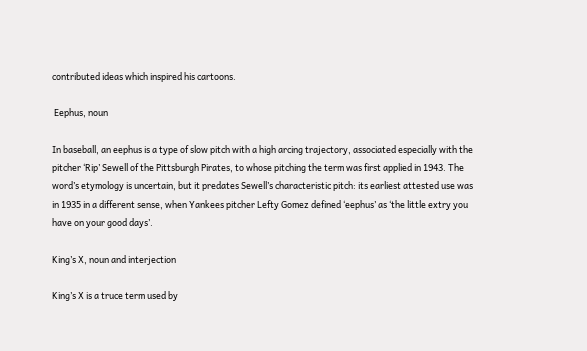contributed ideas which inspired his cartoons.

 Eephus, noun

In baseball, an eephus is a type of slow pitch with a high arcing trajectory, associated especially with the pitcher ‘Rip’ Sewell of the Pittsburgh Pirates, to whose pitching the term was first applied in 1943. The word’s etymology is uncertain, but it predates Sewell’s characteristic pitch: its earliest attested use was in 1935 in a different sense, when Yankees pitcher Lefty Gomez defined ‘eephus’ as ‘the little extry you have on your good days’.

King’s X, noun and interjection

King’s X is a truce term used by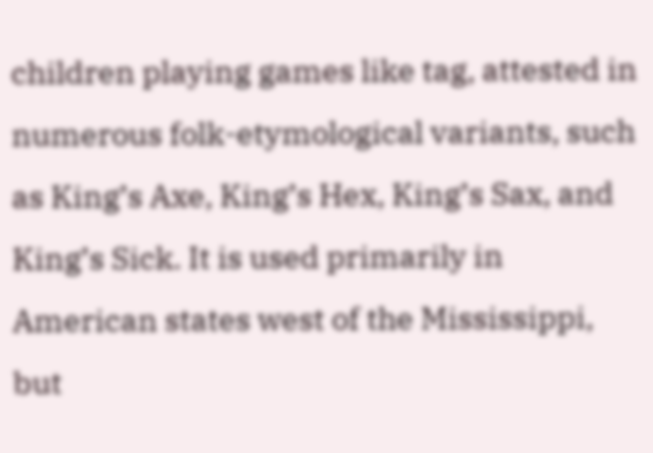children playing games like tag, attested in numerous folk-etymological variants, such as King’s Axe, King’s Hex, King’s Sax, and King’s Sick. It is used primarily in American states west of the Mississippi, but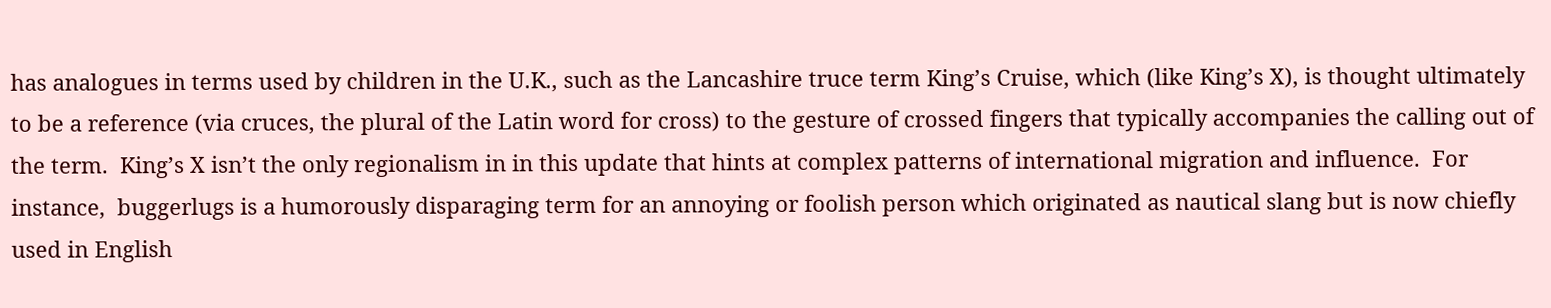has analogues in terms used by children in the U.K., such as the Lancashire truce term King’s Cruise, which (like King’s X), is thought ultimately to be a reference (via cruces, the plural of the Latin word for cross) to the gesture of crossed fingers that typically accompanies the calling out of the term.  King’s X isn’t the only regionalism in in this update that hints at complex patterns of international migration and influence.  For instance,  buggerlugs is a humorously disparaging term for an annoying or foolish person which originated as nautical slang but is now chiefly used in English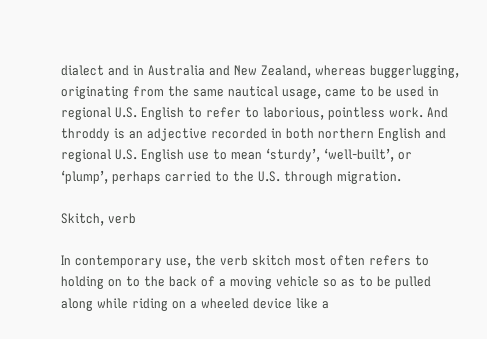dialect and in Australia and New Zealand, whereas buggerlugging, originating from the same nautical usage, came to be used in regional U.S. English to refer to laborious, pointless work. And throddy is an adjective recorded in both northern English and regional U.S. English use to mean ‘sturdy’, ‘well-built’, or ‘plump’, perhaps carried to the U.S. through migration.

Skitch, verb

In contemporary use, the verb skitch most often refers to holding on to the back of a moving vehicle so as to be pulled along while riding on a wheeled device like a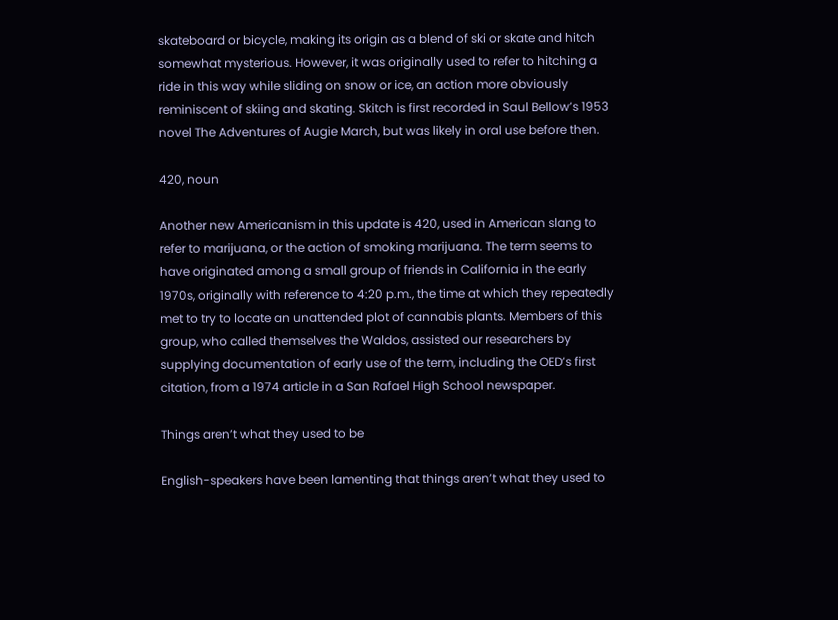skateboard or bicycle, making its origin as a blend of ski or skate and hitch somewhat mysterious. However, it was originally used to refer to hitching a ride in this way while sliding on snow or ice, an action more obviously reminiscent of skiing and skating. Skitch is first recorded in Saul Bellow’s 1953 novel The Adventures of Augie March, but was likely in oral use before then.

420, noun

Another new Americanism in this update is 420, used in American slang to refer to marijuana, or the action of smoking marijuana. The term seems to have originated among a small group of friends in California in the early 1970s, originally with reference to 4:20 p.m., the time at which they repeatedly met to try to locate an unattended plot of cannabis plants. Members of this group, who called themselves the Waldos, assisted our researchers by supplying documentation of early use of the term, including the OED’s first citation, from a 1974 article in a San Rafael High School newspaper.

Things aren’t what they used to be

English-speakers have been lamenting that things aren’t what they used to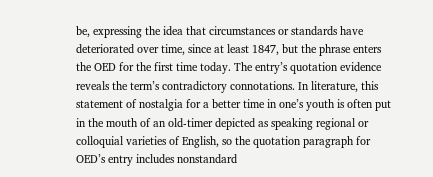be, expressing the idea that circumstances or standards have deteriorated over time, since at least 1847, but the phrase enters the OED for the first time today. The entry’s quotation evidence reveals the term’s contradictory connotations. In literature, this statement of nostalgia for a better time in one’s youth is often put in the mouth of an old-timer depicted as speaking regional or colloquial varieties of English, so the quotation paragraph for OED’s entry includes nonstandard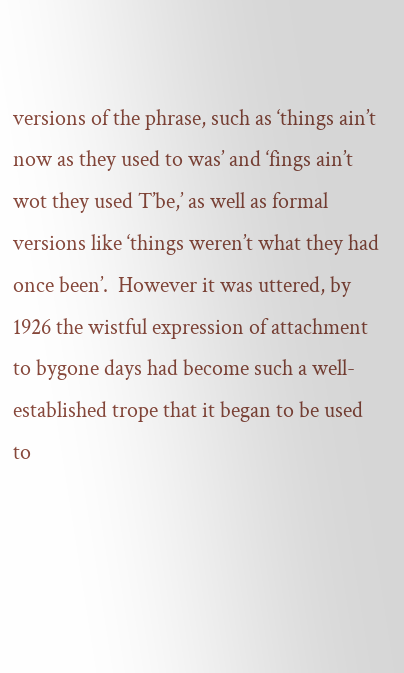versions of the phrase, such as ‘things ain’t now as they used to was’ and ‘fings ain’t wot they used T’be,’ as well as formal versions like ‘things weren’t what they had once been’.  However it was uttered, by 1926 the wistful expression of attachment to bygone days had become such a well-established trope that it began to be used to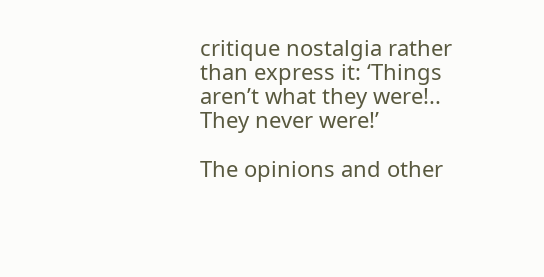critique nostalgia rather than express it: ‘Things aren’t what they were!.. They never were!’

The opinions and other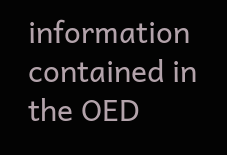information contained in the OED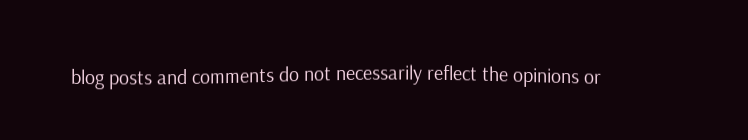blog posts and comments do not necessarily reflect the opinions or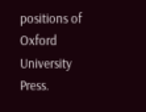positions of Oxford University Press.